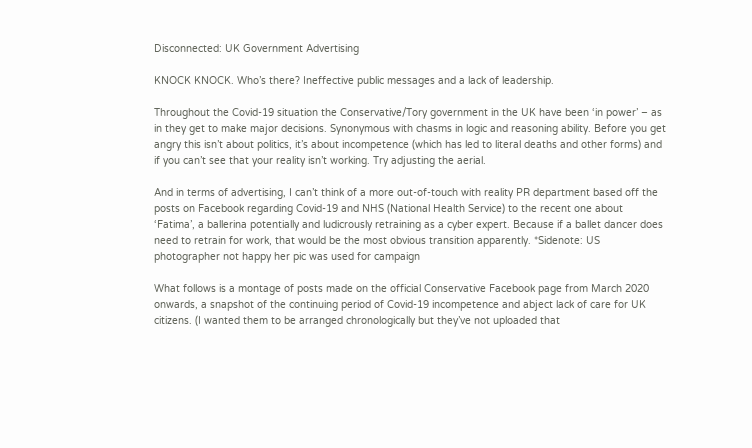Disconnected: UK Government Advertising

KNOCK KNOCK. Who’s there? Ineffective public messages and a lack of leadership.

Throughout the Covid-19 situation the Conservative/Tory government in the UK have been ‘in power’ – as in they get to make major decisions. Synonymous with chasms in logic and reasoning ability. Before you get angry this isn’t about politics, it’s about incompetence (which has led to literal deaths and other forms) and if you can’t see that your reality isn’t working. Try adjusting the aerial.

And in terms of advertising, I can’t think of a more out-of-touch with reality PR department based off the posts on Facebook regarding Covid-19 and NHS (National Health Service) to the recent one about ‘Fatima’, a ballerina potentially and ludicrously retraining as a cyber expert. Because if a ballet dancer does need to retrain for work, that would be the most obvious transition apparently. *Sidenote: US photographer not happy her pic was used for campaign

What follows is a montage of posts made on the official Conservative Facebook page from March 2020 onwards, a snapshot of the continuing period of Covid-19 incompetence and abject lack of care for UK citizens. (I wanted them to be arranged chronologically but they’ve not uploaded that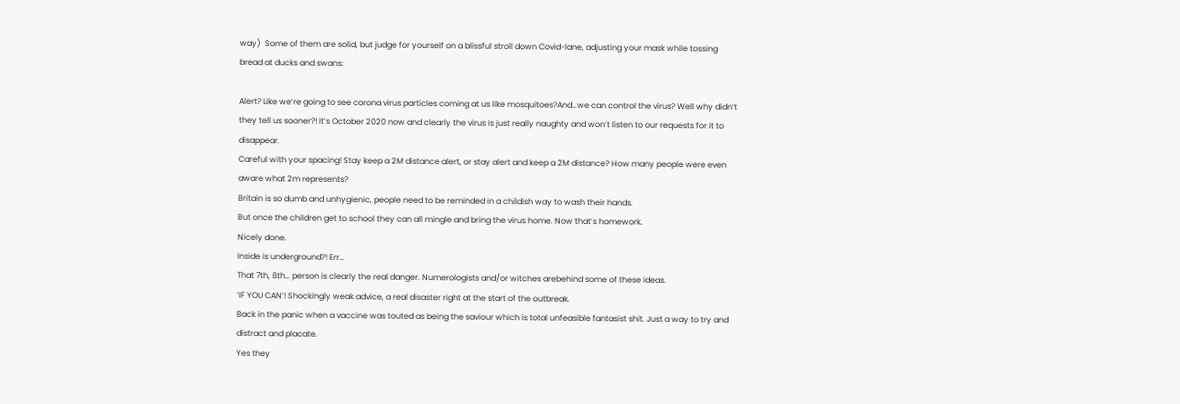way)  Some of them are solid, but judge for yourself on a blissful stroll down Covid-lane, adjusting your mask while tossing bread at ducks and swans:

Alert? Like we’re going to see corona virus particles coming at us like mosquitoes?And…we can control the virus? Well why didn’t they tell us sooner?! It’s October 2020 now and clearly the virus is just really naughty and won’t listen to our requests for it to disappear.
Careful with your spacing! Stay keep a 2M distance alert, or stay alert and keep a 2M distance? How many people were even aware what 2m represents?
Britain is so dumb and unhygienic, people need to be reminded in a childish way to wash their hands.
But once the children get to school they can all mingle and bring the virus home. Now that’s homework.
Nicely done.
Inside is underground?! Err…
That 7th, 8th… person is clearly the real danger. Numerologists and/or witches arebehind some of these ideas.
‘IF YOU CAN’! Shockingly weak advice, a real disaster right at the start of the outbreak.
Back in the panic when a vaccine was touted as being the saviour which is total unfeasible fantasist shit. Just a way to try and distract and placate.
Yes they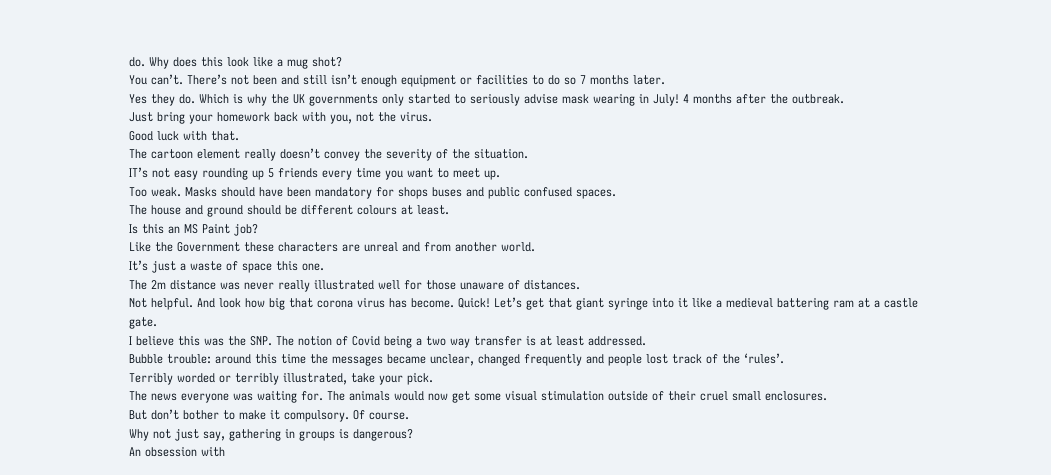do. Why does this look like a mug shot?
You can’t. There’s not been and still isn’t enough equipment or facilities to do so 7 months later.
Yes they do. Which is why the UK governments only started to seriously advise mask wearing in July! 4 months after the outbreak.
Just bring your homework back with you, not the virus.
Good luck with that.
The cartoon element really doesn’t convey the severity of the situation.
IT’s not easy rounding up 5 friends every time you want to meet up.
Too weak. Masks should have been mandatory for shops buses and public confused spaces.
The house and ground should be different colours at least.
Is this an MS Paint job?
Like the Government these characters are unreal and from another world.
It’s just a waste of space this one.
The 2m distance was never really illustrated well for those unaware of distances.
Not helpful. And look how big that corona virus has become. Quick! Let’s get that giant syringe into it like a medieval battering ram at a castle gate.
I believe this was the SNP. The notion of Covid being a two way transfer is at least addressed.
Bubble trouble: around this time the messages became unclear, changed frequently and people lost track of the ‘rules’.
Terribly worded or terribly illustrated, take your pick.
The news everyone was waiting for. The animals would now get some visual stimulation outside of their cruel small enclosures.
But don’t bother to make it compulsory. Of course.
Why not just say, gathering in groups is dangerous?
An obsession with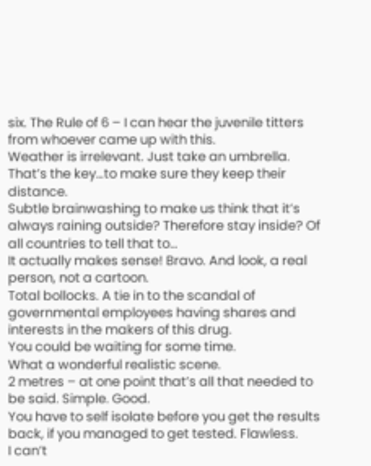six. The Rule of 6 – I can hear the juvenile titters from whoever came up with this.
Weather is irrelevant. Just take an umbrella. That’s the key…to make sure they keep their distance.
Subtle brainwashing to make us think that it’s always raining outside? Therefore stay inside? Of all countries to tell that to…
It actually makes sense! Bravo. And look, a real person, not a cartoon.
Total bollocks. A tie in to the scandal of governmental employees having shares and interests in the makers of this drug.
You could be waiting for some time.
What a wonderful realistic scene.
2 metres – at one point that’s all that needed to be said. Simple. Good.
You have to self isolate before you get the results back, if you managed to get tested. Flawless.
I can’t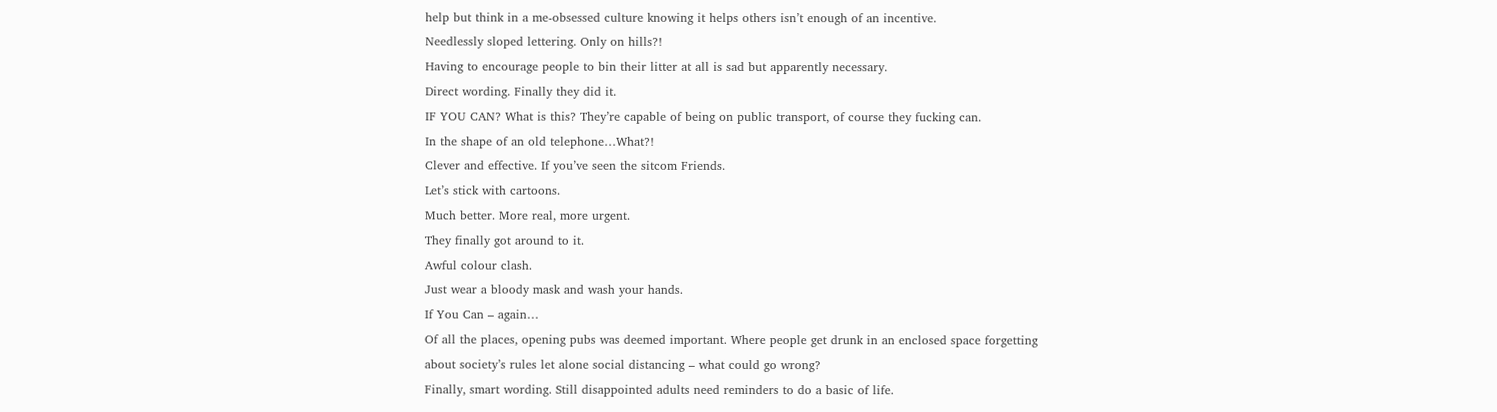help but think in a me-obsessed culture knowing it helps others isn’t enough of an incentive.
Needlessly sloped lettering. Only on hills?!
Having to encourage people to bin their litter at all is sad but apparently necessary.
Direct wording. Finally they did it.
IF YOU CAN? What is this? They’re capable of being on public transport, of course they fucking can.
In the shape of an old telephone…What?!
Clever and effective. If you’ve seen the sitcom Friends.
Let’s stick with cartoons.
Much better. More real, more urgent.
They finally got around to it.
Awful colour clash.
Just wear a bloody mask and wash your hands.
If You Can – again…
Of all the places, opening pubs was deemed important. Where people get drunk in an enclosed space forgetting about society’s rules let alone social distancing – what could go wrong?
Finally, smart wording. Still disappointed adults need reminders to do a basic of life.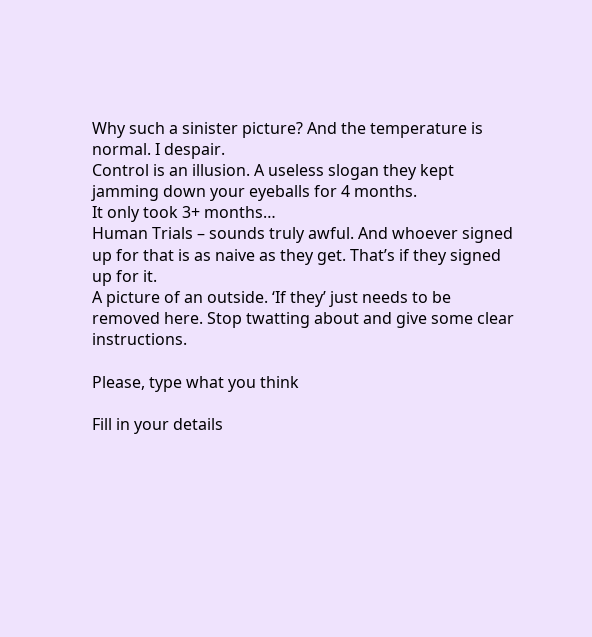Why such a sinister picture? And the temperature is normal. I despair.
Control is an illusion. A useless slogan they kept jamming down your eyeballs for 4 months.
It only took 3+ months…
Human Trials – sounds truly awful. And whoever signed up for that is as naive as they get. That’s if they signed up for it.
A picture of an outside. ‘If they’ just needs to be removed here. Stop twatting about and give some clear instructions.

Please, type what you think

Fill in your details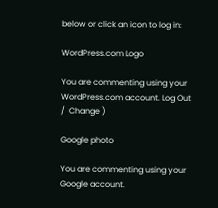below or click an icon to log in:

WordPress.com Logo

You are commenting using your WordPress.com account. Log Out /  Change )

Google photo

You are commenting using your Google account.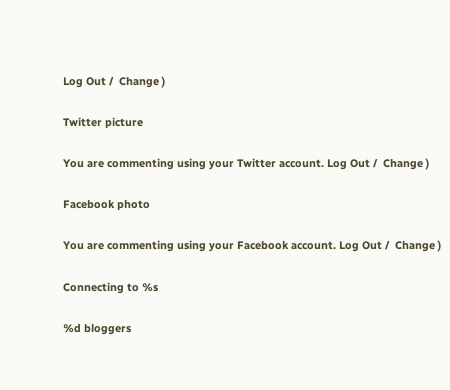Log Out /  Change )

Twitter picture

You are commenting using your Twitter account. Log Out /  Change )

Facebook photo

You are commenting using your Facebook account. Log Out /  Change )

Connecting to %s

%d bloggers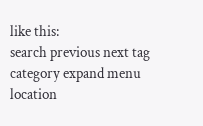like this:
search previous next tag category expand menu location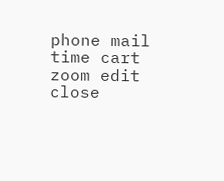phone mail time cart zoom edit close